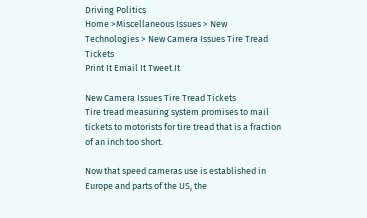Driving Politics
Home >Miscellaneous Issues > New Technologies > New Camera Issues Tire Tread Tickets
Print It Email It Tweet It

New Camera Issues Tire Tread Tickets
Tire tread measuring system promises to mail tickets to motorists for tire tread that is a fraction of an inch too short.

Now that speed cameras use is established in Europe and parts of the US, the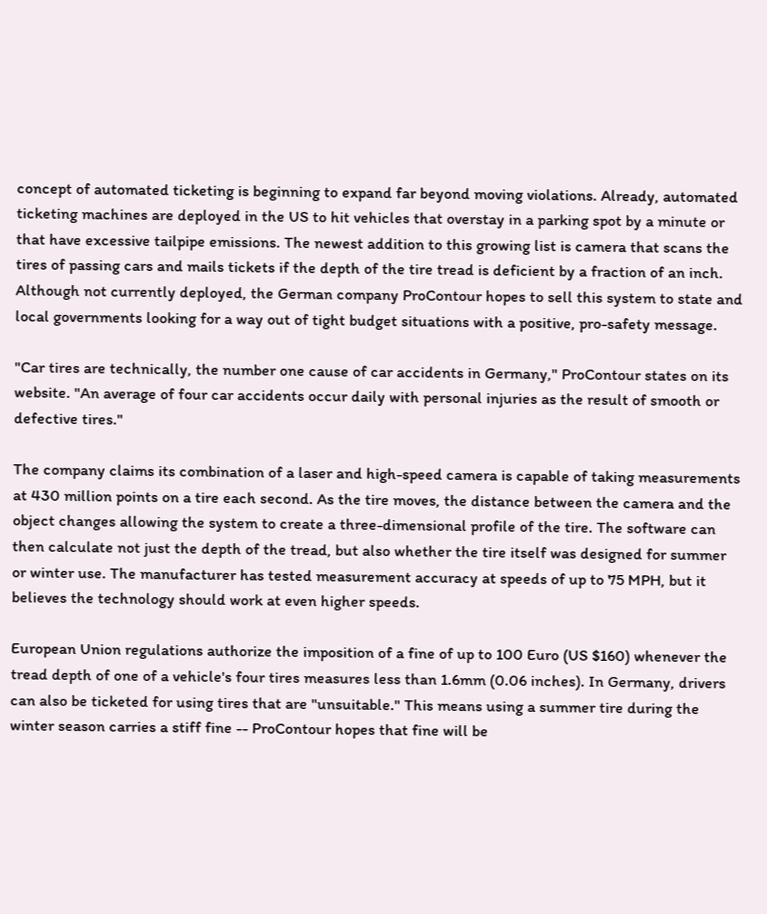concept of automated ticketing is beginning to expand far beyond moving violations. Already, automated ticketing machines are deployed in the US to hit vehicles that overstay in a parking spot by a minute or that have excessive tailpipe emissions. The newest addition to this growing list is camera that scans the tires of passing cars and mails tickets if the depth of the tire tread is deficient by a fraction of an inch. Although not currently deployed, the German company ProContour hopes to sell this system to state and local governments looking for a way out of tight budget situations with a positive, pro-safety message.

"Car tires are technically, the number one cause of car accidents in Germany," ProContour states on its website. "An average of four car accidents occur daily with personal injuries as the result of smooth or defective tires."

The company claims its combination of a laser and high-speed camera is capable of taking measurements at 430 million points on a tire each second. As the tire moves, the distance between the camera and the object changes allowing the system to create a three-dimensional profile of the tire. The software can then calculate not just the depth of the tread, but also whether the tire itself was designed for summer or winter use. The manufacturer has tested measurement accuracy at speeds of up to 75 MPH, but it believes the technology should work at even higher speeds.

European Union regulations authorize the imposition of a fine of up to 100 Euro (US $160) whenever the tread depth of one of a vehicle's four tires measures less than 1.6mm (0.06 inches). In Germany, drivers can also be ticketed for using tires that are "unsuitable." This means using a summer tire during the winter season carries a stiff fine -- ProContour hopes that fine will be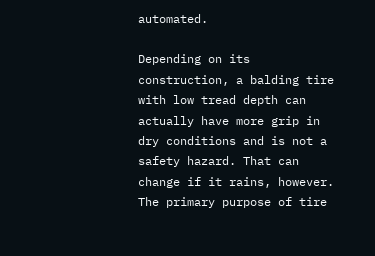automated.

Depending on its construction, a balding tire with low tread depth can actually have more grip in dry conditions and is not a safety hazard. That can change if it rains, however. The primary purpose of tire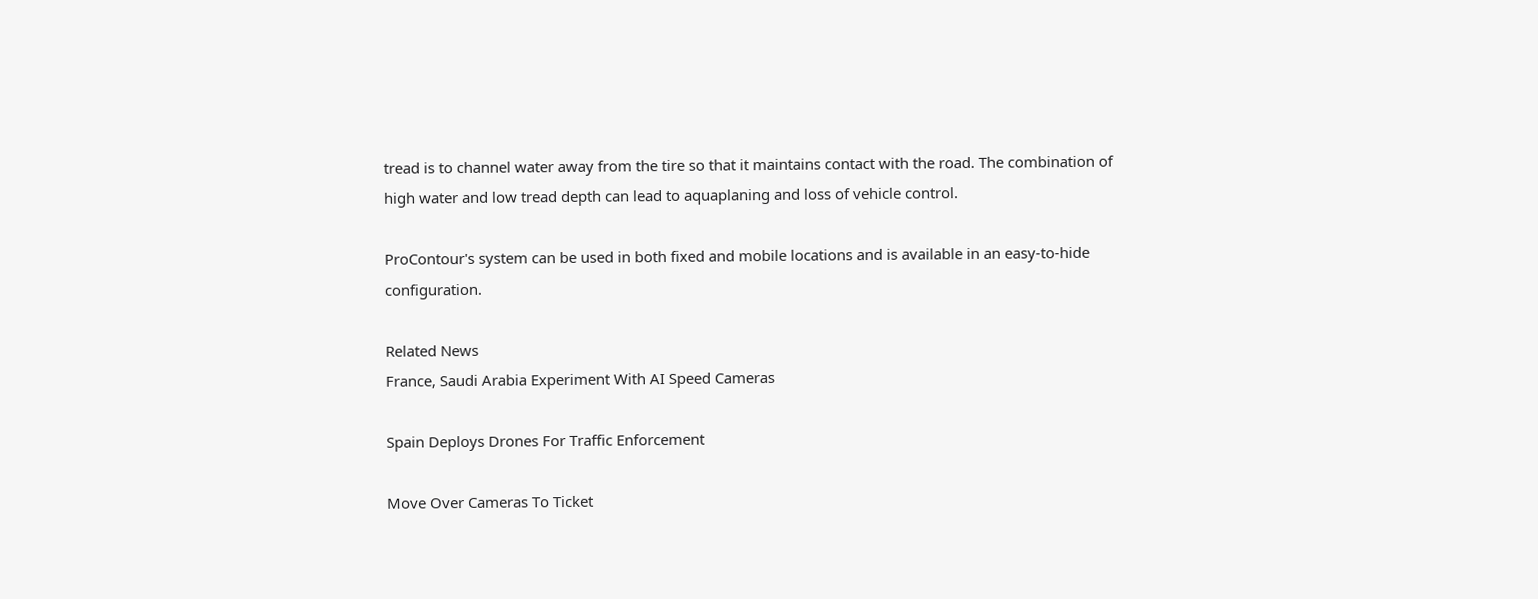tread is to channel water away from the tire so that it maintains contact with the road. The combination of high water and low tread depth can lead to aquaplaning and loss of vehicle control.

ProContour's system can be used in both fixed and mobile locations and is available in an easy-to-hide configuration.

Related News
France, Saudi Arabia Experiment With AI Speed Cameras

Spain Deploys Drones For Traffic Enforcement

Move Over Cameras To Ticket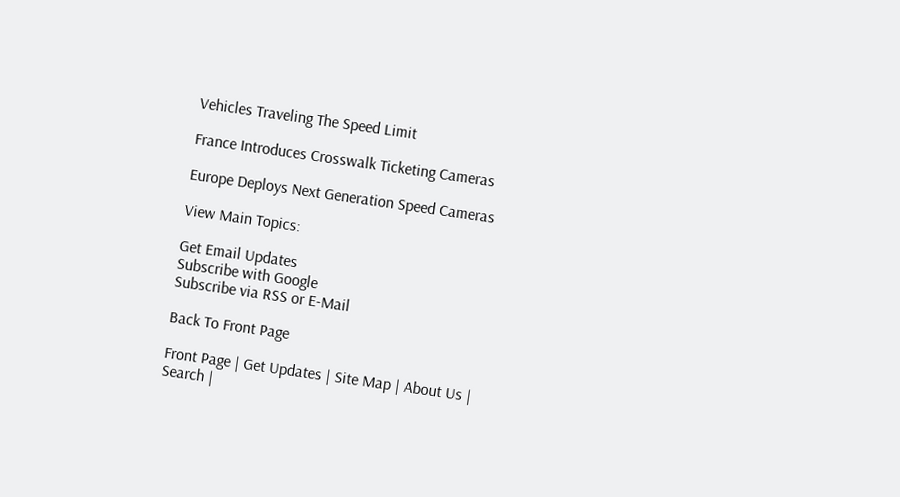Vehicles Traveling The Speed Limit

France Introduces Crosswalk Ticketing Cameras

Europe Deploys Next Generation Speed Cameras

View Main Topics:

Get Email Updates
Subscribe with Google
Subscribe via RSS or E-Mail

Back To Front Page

Front Page | Get Updates | Site Map | About Us | Search |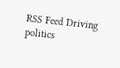RSS Feed Driving politics